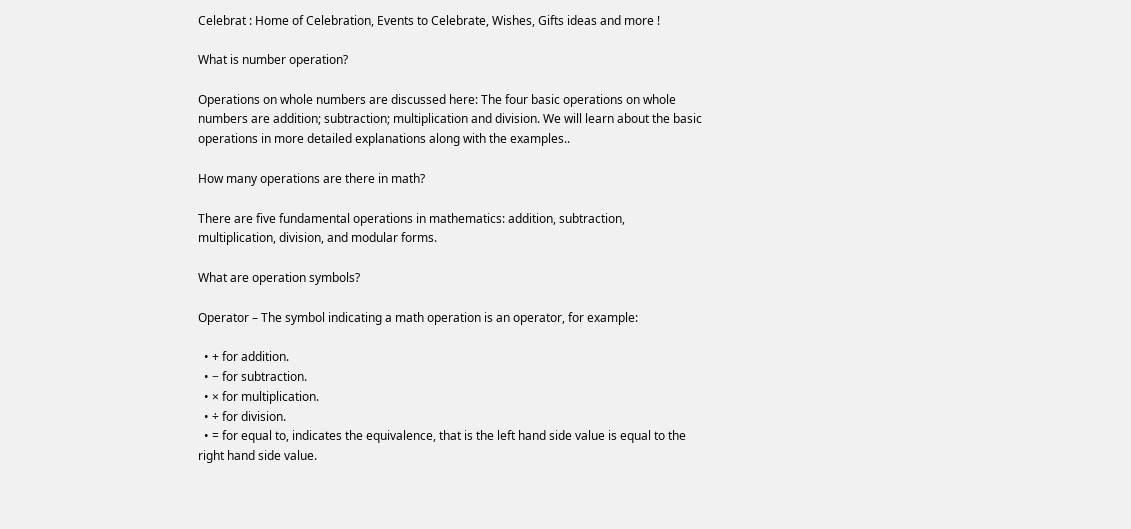Celebrat : Home of Celebration, Events to Celebrate, Wishes, Gifts ideas and more !

What is number operation?

Operations on whole numbers are discussed here: The four basic operations on whole numbers are addition; subtraction; multiplication and division. We will learn about the basic operations in more detailed explanations along with the examples..

How many operations are there in math?

There are five fundamental operations in mathematics: addition, subtraction, multiplication, division, and modular forms.

What are operation symbols?

Operator – The symbol indicating a math operation is an operator, for example:

  • + for addition.
  • − for subtraction.
  • × for multiplication.
  • ÷ for division.
  • = for equal to, indicates the equivalence, that is the left hand side value is equal to the right hand side value.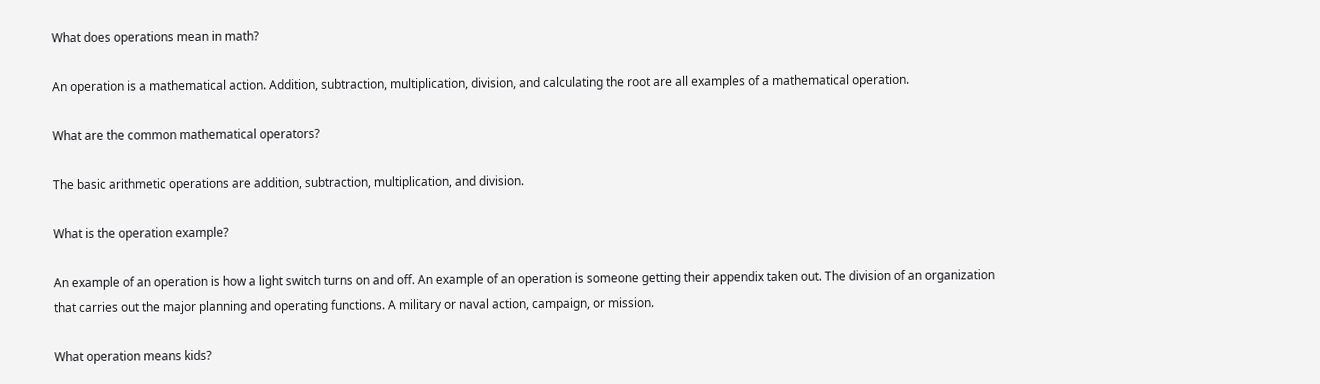What does operations mean in math?

An operation is a mathematical action. Addition, subtraction, multiplication, division, and calculating the root are all examples of a mathematical operation.

What are the common mathematical operators?

The basic arithmetic operations are addition, subtraction, multiplication, and division.

What is the operation example?

An example of an operation is how a light switch turns on and off. An example of an operation is someone getting their appendix taken out. The division of an organization that carries out the major planning and operating functions. A military or naval action, campaign, or mission.

What operation means kids?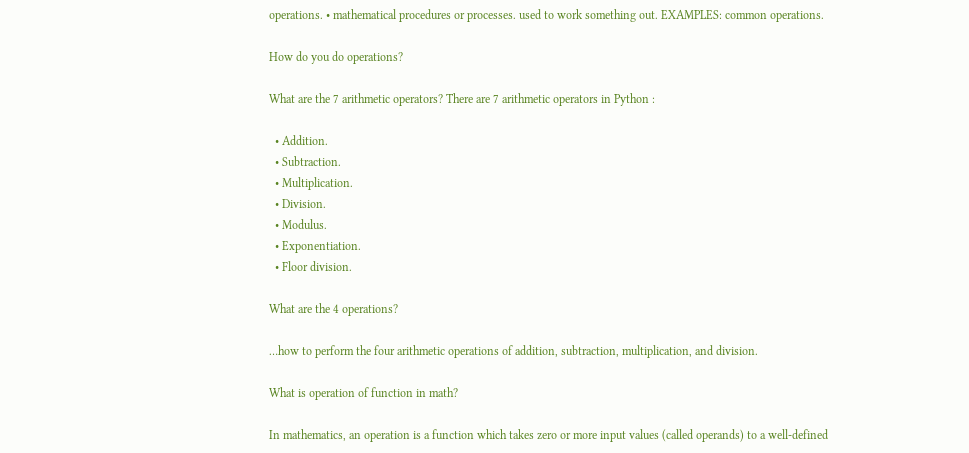operations. • mathematical procedures or processes. used to work something out. EXAMPLES: common operations.

How do you do operations?

What are the 7 arithmetic operators? There are 7 arithmetic operators in Python :

  • Addition.
  • Subtraction.
  • Multiplication.
  • Division.
  • Modulus.
  • Exponentiation.
  • Floor division.

What are the 4 operations?

…how to perform the four arithmetic operations of addition, subtraction, multiplication, and division.

What is operation of function in math?

In mathematics, an operation is a function which takes zero or more input values (called operands) to a well-defined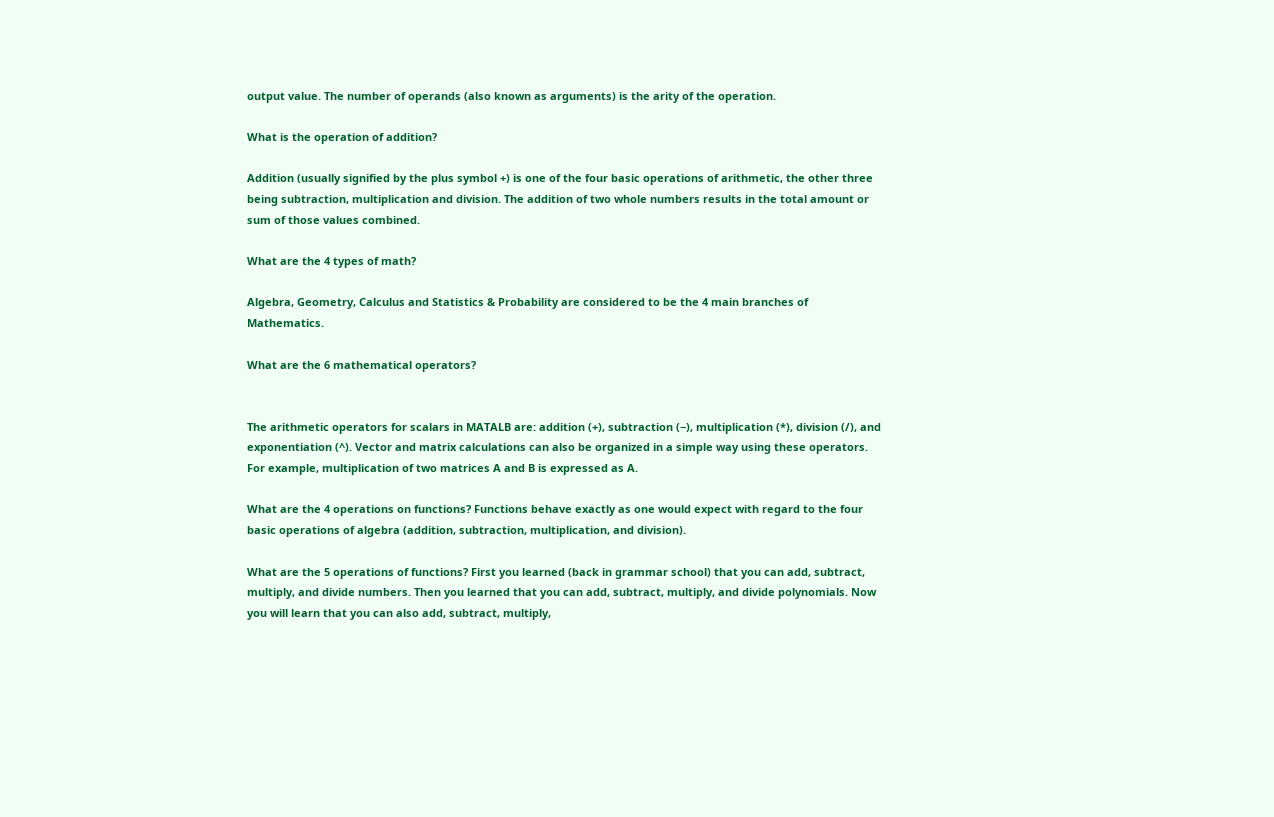output value. The number of operands (also known as arguments) is the arity of the operation.

What is the operation of addition?

Addition (usually signified by the plus symbol +) is one of the four basic operations of arithmetic, the other three being subtraction, multiplication and division. The addition of two whole numbers results in the total amount or sum of those values combined.

What are the 4 types of math?

Algebra, Geometry, Calculus and Statistics & Probability are considered to be the 4 main branches of Mathematics.

What are the 6 mathematical operators?


The arithmetic operators for scalars in MATALB are: addition (+), subtraction (−), multiplication (*), division (/), and exponentiation (^). Vector and matrix calculations can also be organized in a simple way using these operators. For example, multiplication of two matrices A and B is expressed as A.

What are the 4 operations on functions? Functions behave exactly as one would expect with regard to the four basic operations of algebra (addition, subtraction, multiplication, and division).

What are the 5 operations of functions? First you learned (back in grammar school) that you can add, subtract, multiply, and divide numbers. Then you learned that you can add, subtract, multiply, and divide polynomials. Now you will learn that you can also add, subtract, multiply,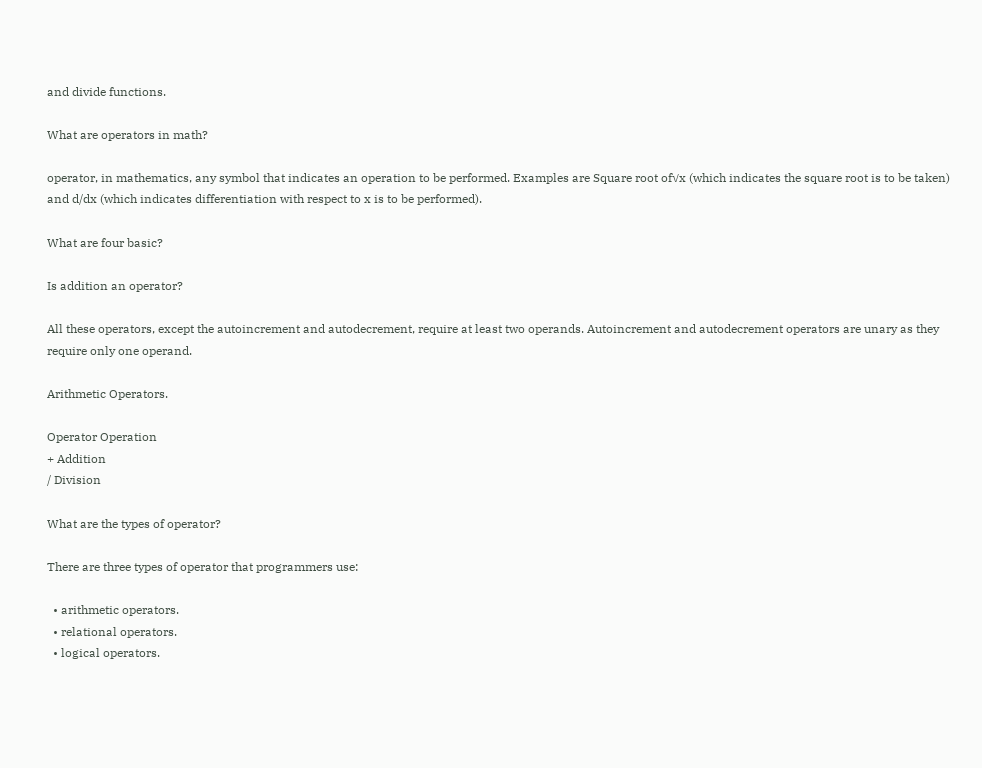and divide functions.

What are operators in math?

operator, in mathematics, any symbol that indicates an operation to be performed. Examples are Square root of√x (which indicates the square root is to be taken) and d/dx (which indicates differentiation with respect to x is to be performed).

What are four basic?

Is addition an operator?

All these operators, except the autoincrement and autodecrement, require at least two operands. Autoincrement and autodecrement operators are unary as they require only one operand.

Arithmetic Operators.

Operator Operation
+ Addition
/ Division

What are the types of operator?

There are three types of operator that programmers use:

  • arithmetic operators.
  • relational operators.
  • logical operators.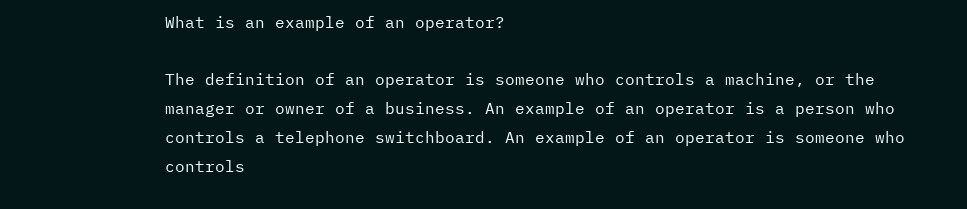What is an example of an operator?

The definition of an operator is someone who controls a machine, or the manager or owner of a business. An example of an operator is a person who controls a telephone switchboard. An example of an operator is someone who controls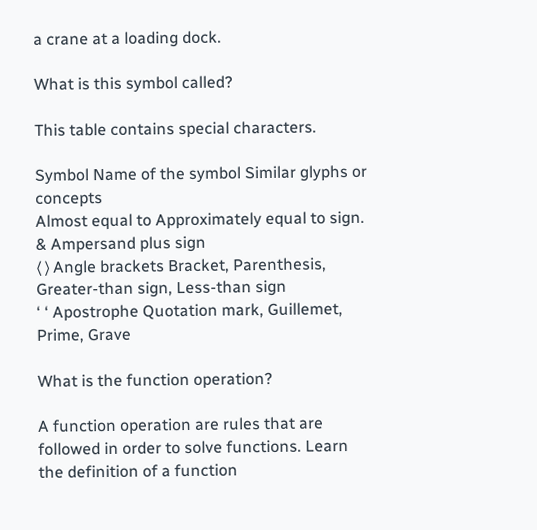a crane at a loading dock.

What is this symbol called?

This table contains special characters.

Symbol Name of the symbol Similar glyphs or concepts
Almost equal to Approximately equal to sign.
& Ampersand plus sign
⟨ ⟩ Angle brackets Bracket, Parenthesis, Greater-than sign, Less-than sign
‘ ‘ Apostrophe Quotation mark, Guillemet, Prime, Grave

What is the function operation?

A function operation are rules that are followed in order to solve functions. Learn the definition of a function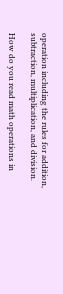operation including the rules for addition, subtraction, multiplication, and division.

How do you read math operations in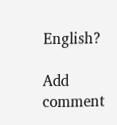English?

Add comment